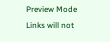Preview Mode Links will not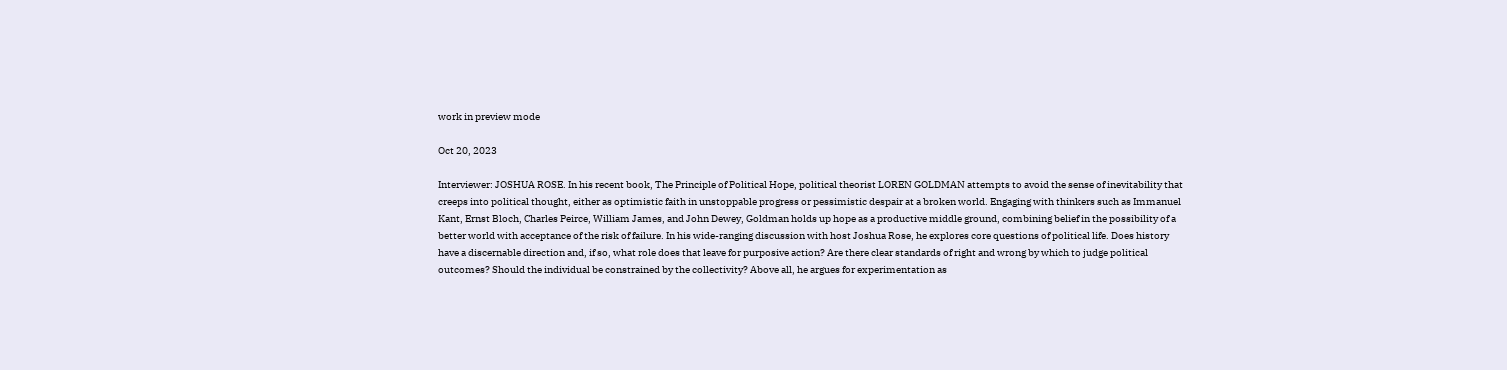work in preview mode

Oct 20, 2023

Interviewer: JOSHUA ROSE. In his recent book, The Principle of Political Hope, political theorist LOREN GOLDMAN attempts to avoid the sense of inevitability that creeps into political thought, either as optimistic faith in unstoppable progress or pessimistic despair at a broken world. Engaging with thinkers such as Immanuel Kant, Ernst Bloch, Charles Peirce, William James, and John Dewey, Goldman holds up hope as a productive middle ground, combining belief in the possibility of a better world with acceptance of the risk of failure. In his wide-ranging discussion with host Joshua Rose, he explores core questions of political life. Does history have a discernable direction and, if so, what role does that leave for purposive action? Are there clear standards of right and wrong by which to judge political outcomes? Should the individual be constrained by the collectivity? Above all, he argues for experimentation as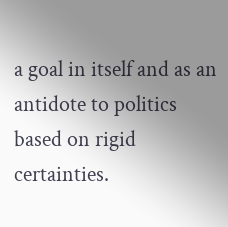a goal in itself and as an antidote to politics based on rigid certainties.